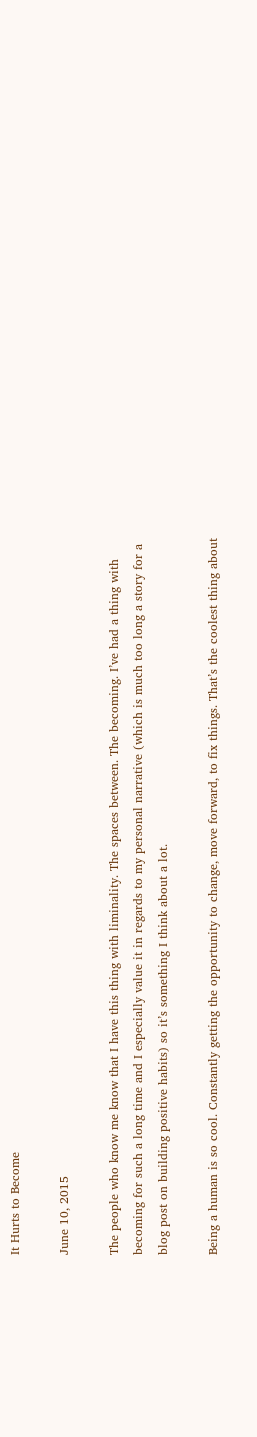It Hurts to Become

June 10, 2015

The people who know me know that I have this thing with liminality. The spaces between. The becoming. I’ve had a thing with becoming for such a long time and I especially value it in regards to my personal narrative (which is much too long a story for a blog post on building positive habits) so it’s something I think about a lot.

Being a human is so cool. Constantly getting the opportunity to change, move forward, to fix things. That’s the coolest thing about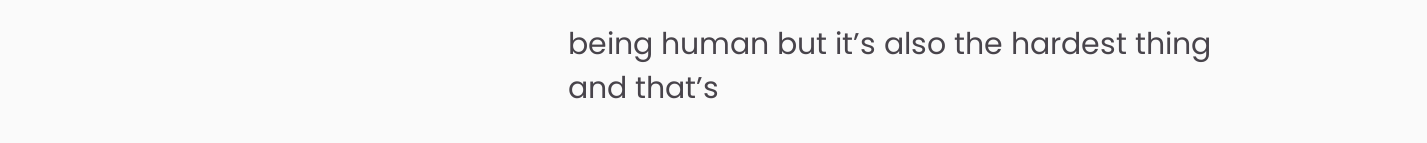being human but it’s also the hardest thing and that’s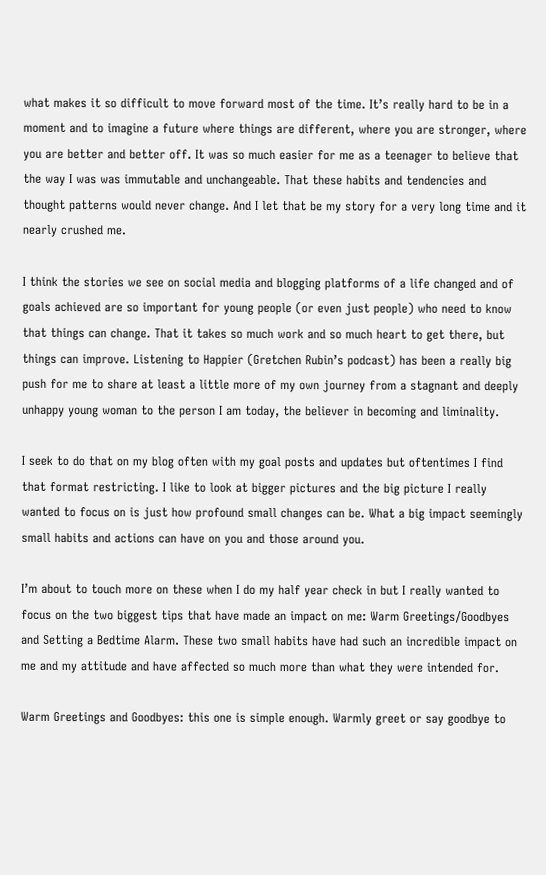what makes it so difficult to move forward most of the time. It’s really hard to be in a moment and to imagine a future where things are different, where you are stronger, where you are better and better off. It was so much easier for me as a teenager to believe that the way I was was immutable and unchangeable. That these habits and tendencies and thought patterns would never change. And I let that be my story for a very long time and it nearly crushed me.

I think the stories we see on social media and blogging platforms of a life changed and of goals achieved are so important for young people (or even just people) who need to know that things can change. That it takes so much work and so much heart to get there, but things can improve. Listening to Happier (Gretchen Rubin’s podcast) has been a really big push for me to share at least a little more of my own journey from a stagnant and deeply unhappy young woman to the person I am today, the believer in becoming and liminality.

I seek to do that on my blog often with my goal posts and updates but oftentimes I find that format restricting. I like to look at bigger pictures and the big picture I really wanted to focus on is just how profound small changes can be. What a big impact seemingly small habits and actions can have on you and those around you.

I’m about to touch more on these when I do my half year check in but I really wanted to focus on the two biggest tips that have made an impact on me: Warm Greetings/Goodbyes and Setting a Bedtime Alarm. These two small habits have had such an incredible impact on me and my attitude and have affected so much more than what they were intended for.

Warm Greetings and Goodbyes: this one is simple enough. Warmly greet or say goodbye to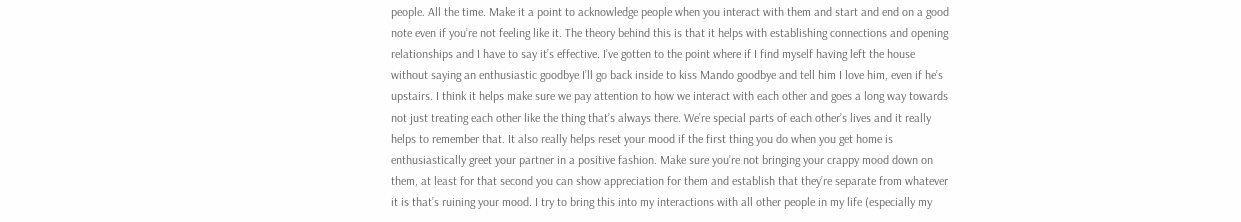people. All the time. Make it a point to acknowledge people when you interact with them and start and end on a good note even if you’re not feeling like it. The theory behind this is that it helps with establishing connections and opening relationships and I have to say it’s effective. I’ve gotten to the point where if I find myself having left the house without saying an enthusiastic goodbye I’ll go back inside to kiss Mando goodbye and tell him I love him, even if he’s upstairs. I think it helps make sure we pay attention to how we interact with each other and goes a long way towards not just treating each other like the thing that’s always there. We’re special parts of each other’s lives and it really helps to remember that. It also really helps reset your mood if the first thing you do when you get home is enthusiastically greet your partner in a positive fashion. Make sure you’re not bringing your crappy mood down on them, at least for that second you can show appreciation for them and establish that they’re separate from whatever it is that’s ruining your mood. I try to bring this into my interactions with all other people in my life (especially my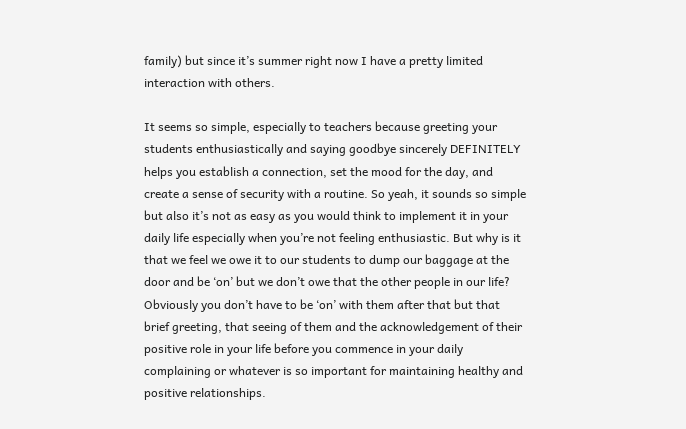family) but since it’s summer right now I have a pretty limited interaction with others.

It seems so simple, especially to teachers because greeting your students enthusiastically and saying goodbye sincerely DEFINITELY helps you establish a connection, set the mood for the day, and create a sense of security with a routine. So yeah, it sounds so simple but also it’s not as easy as you would think to implement it in your daily life especially when you’re not feeling enthusiastic. But why is it that we feel we owe it to our students to dump our baggage at the door and be ‘on’ but we don’t owe that the other people in our life? Obviously you don’t have to be ‘on’ with them after that but that brief greeting, that seeing of them and the acknowledgement of their positive role in your life before you commence in your daily complaining or whatever is so important for maintaining healthy and positive relationships.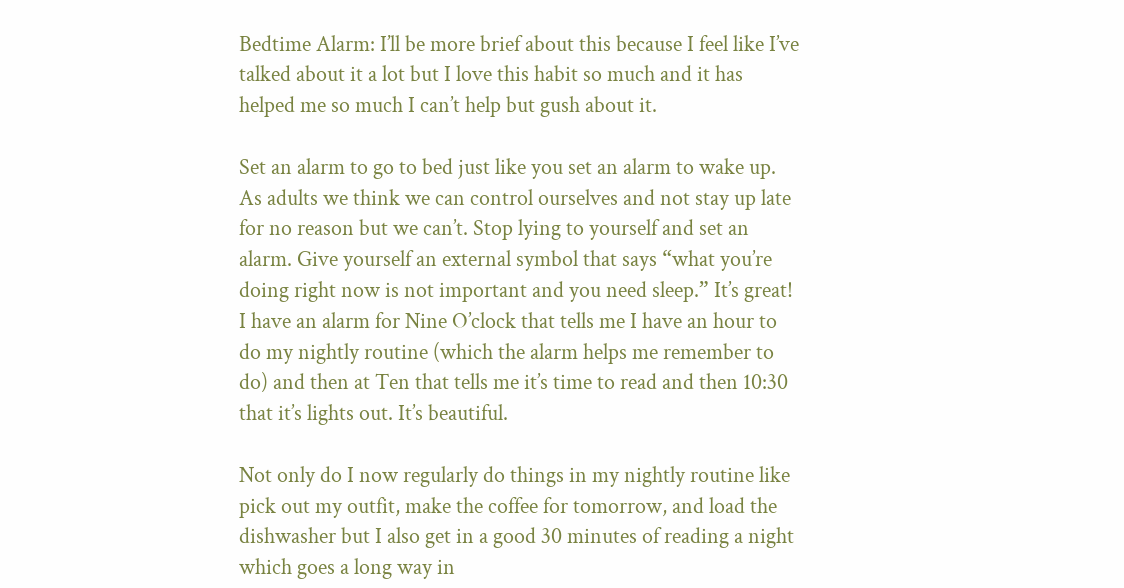Bedtime Alarm: I’ll be more brief about this because I feel like I’ve talked about it a lot but I love this habit so much and it has helped me so much I can’t help but gush about it.

Set an alarm to go to bed just like you set an alarm to wake up. As adults we think we can control ourselves and not stay up late for no reason but we can’t. Stop lying to yourself and set an alarm. Give yourself an external symbol that says “what you’re doing right now is not important and you need sleep.” It’s great! I have an alarm for Nine O’clock that tells me I have an hour to do my nightly routine (which the alarm helps me remember to do) and then at Ten that tells me it’s time to read and then 10:30 that it’s lights out. It’s beautiful.

Not only do I now regularly do things in my nightly routine like pick out my outfit, make the coffee for tomorrow, and load the dishwasher but I also get in a good 30 minutes of reading a night which goes a long way in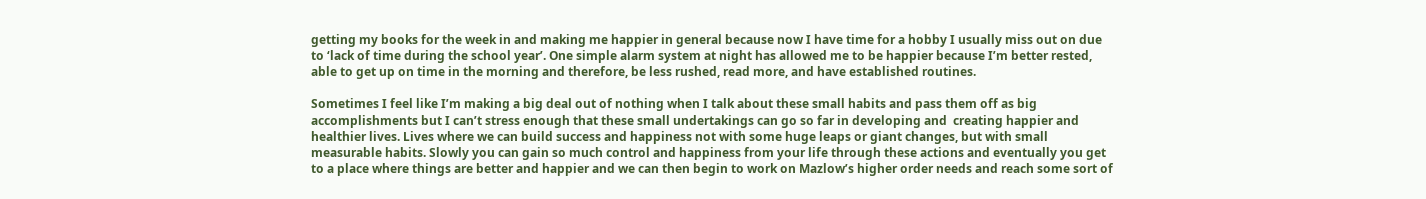getting my books for the week in and making me happier in general because now I have time for a hobby I usually miss out on due to ‘lack of time during the school year’. One simple alarm system at night has allowed me to be happier because I’m better rested, able to get up on time in the morning and therefore, be less rushed, read more, and have established routines.

Sometimes I feel like I’m making a big deal out of nothing when I talk about these small habits and pass them off as big accomplishments but I can’t stress enough that these small undertakings can go so far in developing and  creating happier and healthier lives. Lives where we can build success and happiness not with some huge leaps or giant changes, but with small measurable habits. Slowly you can gain so much control and happiness from your life through these actions and eventually you get to a place where things are better and happier and we can then begin to work on Mazlow’s higher order needs and reach some sort of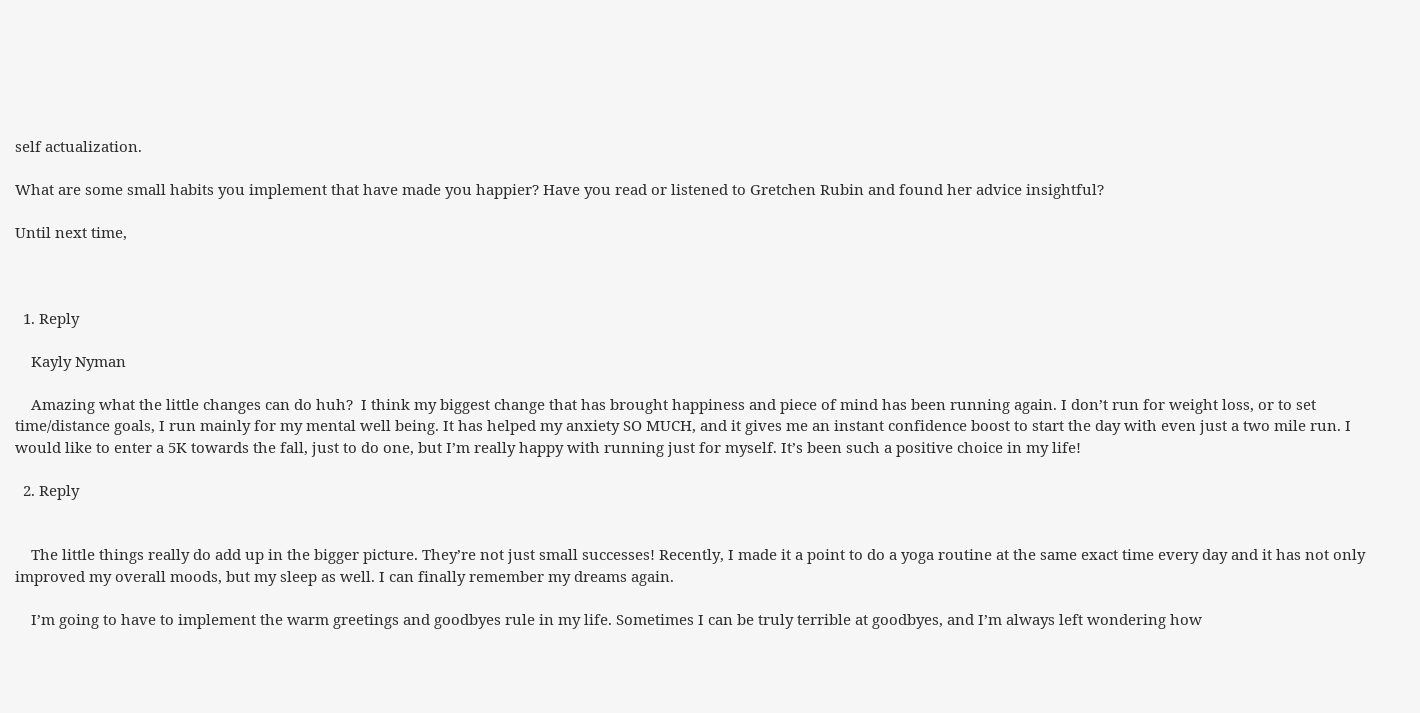self actualization.

What are some small habits you implement that have made you happier? Have you read or listened to Gretchen Rubin and found her advice insightful?

Until next time,



  1. Reply

    Kayly Nyman

    Amazing what the little changes can do huh?  I think my biggest change that has brought happiness and piece of mind has been running again. I don’t run for weight loss, or to set time/distance goals, I run mainly for my mental well being. It has helped my anxiety SO MUCH, and it gives me an instant confidence boost to start the day with even just a two mile run. I would like to enter a 5K towards the fall, just to do one, but I’m really happy with running just for myself. It’s been such a positive choice in my life!

  2. Reply


    The little things really do add up in the bigger picture. They’re not just small successes! Recently, I made it a point to do a yoga routine at the same exact time every day and it has not only improved my overall moods, but my sleep as well. I can finally remember my dreams again.

    I’m going to have to implement the warm greetings and goodbyes rule in my life. Sometimes I can be truly terrible at goodbyes, and I’m always left wondering how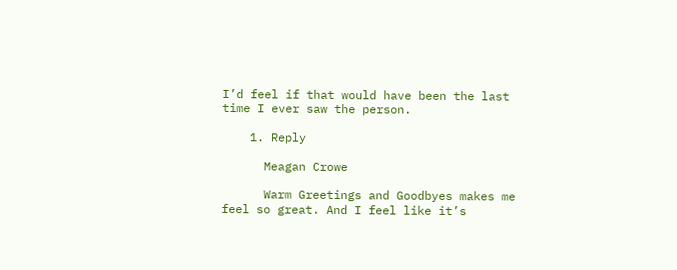I’d feel if that would have been the last time I ever saw the person.

    1. Reply

      Meagan Crowe

      Warm Greetings and Goodbyes makes me feel so great. And I feel like it’s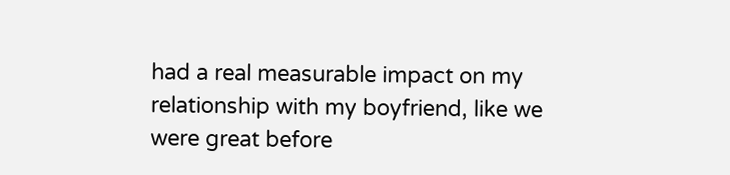had a real measurable impact on my relationship with my boyfriend, like we were great before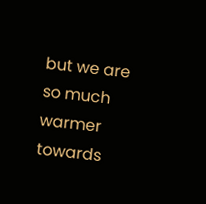but we are so much warmer towards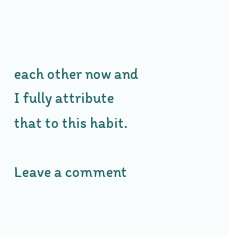each other now and I fully attribute that to this habit.

Leave a comment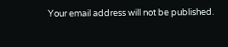Your email address will not be published.